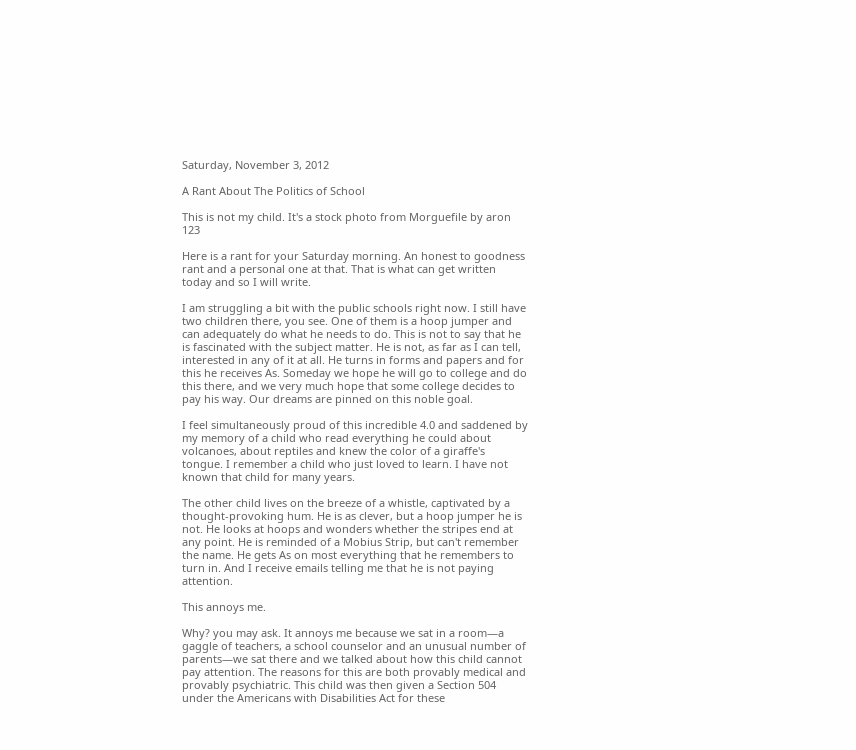Saturday, November 3, 2012

A Rant About The Politics of School

This is not my child. It's a stock photo from Morguefile by aron 123

Here is a rant for your Saturday morning. An honest to goodness rant and a personal one at that. That is what can get written today and so I will write.

I am struggling a bit with the public schools right now. I still have two children there, you see. One of them is a hoop jumper and can adequately do what he needs to do. This is not to say that he is fascinated with the subject matter. He is not, as far as I can tell, interested in any of it at all. He turns in forms and papers and for this he receives As. Someday we hope he will go to college and do this there, and we very much hope that some college decides to pay his way. Our dreams are pinned on this noble goal.

I feel simultaneously proud of this incredible 4.0 and saddened by my memory of a child who read everything he could about volcanoes, about reptiles and knew the color of a giraffe's tongue. I remember a child who just loved to learn. I have not known that child for many years.

The other child lives on the breeze of a whistle, captivated by a thought-provoking hum. He is as clever, but a hoop jumper he is not. He looks at hoops and wonders whether the stripes end at any point. He is reminded of a Mobius Strip, but can't remember the name. He gets As on most everything that he remembers to turn in. And I receive emails telling me that he is not paying attention.

This annoys me.

Why? you may ask. It annoys me because we sat in a room—a gaggle of teachers, a school counselor and an unusual number of parents—we sat there and we talked about how this child cannot pay attention. The reasons for this are both provably medical and provably psychiatric. This child was then given a Section 504 under the Americans with Disabilities Act for these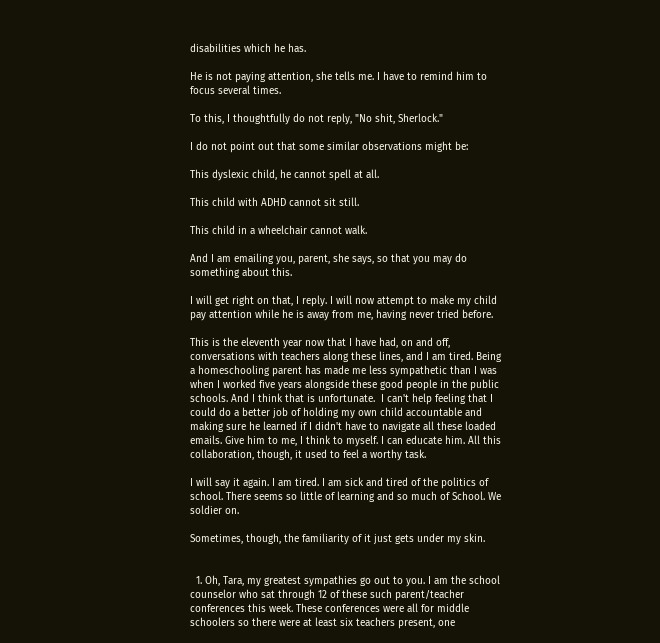disabilities which he has.

He is not paying attention, she tells me. I have to remind him to focus several times.

To this, I thoughtfully do not reply, "No shit, Sherlock."

I do not point out that some similar observations might be:

This dyslexic child, he cannot spell at all.

This child with ADHD cannot sit still.

This child in a wheelchair cannot walk.

And I am emailing you, parent, she says, so that you may do something about this.

I will get right on that, I reply. I will now attempt to make my child pay attention while he is away from me, having never tried before.

This is the eleventh year now that I have had, on and off, conversations with teachers along these lines, and I am tired. Being a homeschooling parent has made me less sympathetic than I was when I worked five years alongside these good people in the public schools. And I think that is unfortunate.  I can't help feeling that I could do a better job of holding my own child accountable and making sure he learned if I didn't have to navigate all these loaded emails. Give him to me, I think to myself. I can educate him. All this collaboration, though, it used to feel a worthy task.

I will say it again. I am tired. I am sick and tired of the politics of school. There seems so little of learning and so much of School. We soldier on.

Sometimes, though, the familiarity of it just gets under my skin.


  1. Oh, Tara, my greatest sympathies go out to you. I am the school counselor who sat through 12 of these such parent/teacher conferences this week. These conferences were all for middle schoolers so there were at least six teachers present, one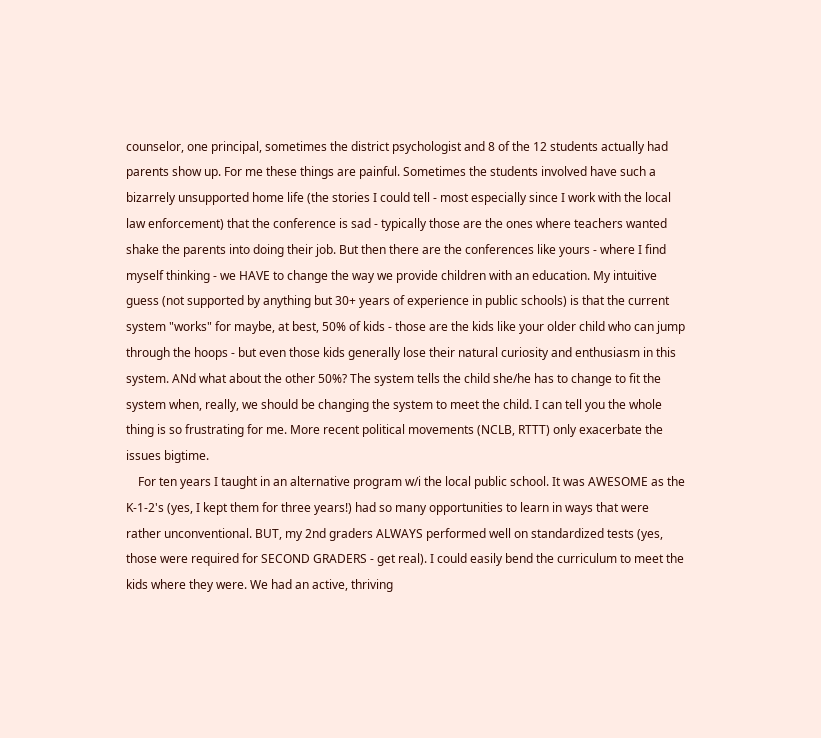counselor, one principal, sometimes the district psychologist and 8 of the 12 students actually had parents show up. For me these things are painful. Sometimes the students involved have such a bizarrely unsupported home life (the stories I could tell - most especially since I work with the local law enforcement) that the conference is sad - typically those are the ones where teachers wanted shake the parents into doing their job. But then there are the conferences like yours - where I find myself thinking - we HAVE to change the way we provide children with an education. My intuitive guess (not supported by anything but 30+ years of experience in public schools) is that the current system "works" for maybe, at best, 50% of kids - those are the kids like your older child who can jump through the hoops - but even those kids generally lose their natural curiosity and enthusiasm in this system. ANd what about the other 50%? The system tells the child she/he has to change to fit the system when, really, we should be changing the system to meet the child. I can tell you the whole thing is so frustrating for me. More recent political movements (NCLB, RTTT) only exacerbate the issues bigtime.
    For ten years I taught in an alternative program w/i the local public school. It was AWESOME as the K-1-2's (yes, I kept them for three years!) had so many opportunities to learn in ways that were rather unconventional. BUT, my 2nd graders ALWAYS performed well on standardized tests (yes, those were required for SECOND GRADERS - get real). I could easily bend the curriculum to meet the kids where they were. We had an active, thriving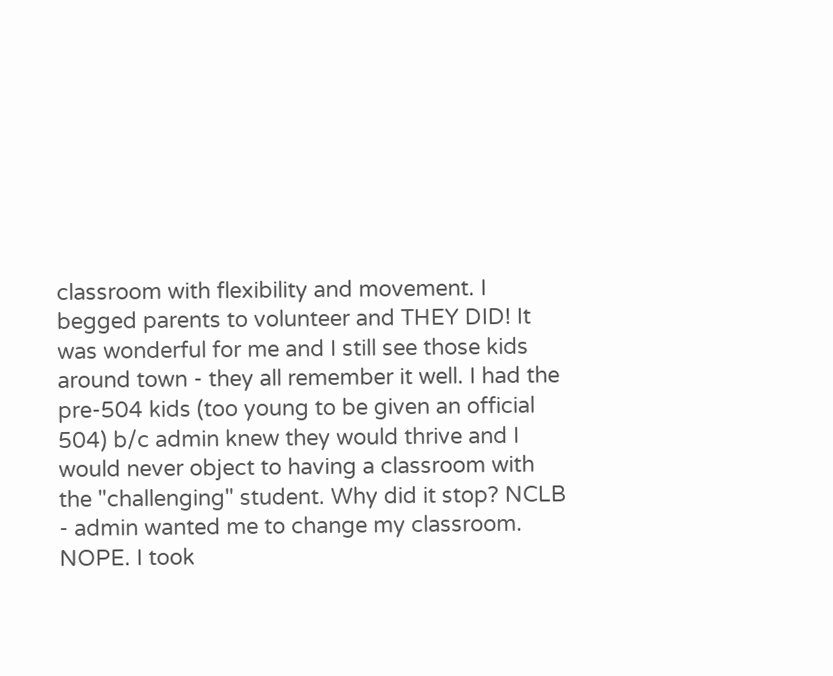classroom with flexibility and movement. I begged parents to volunteer and THEY DID! It was wonderful for me and I still see those kids around town - they all remember it well. I had the pre-504 kids (too young to be given an official 504) b/c admin knew they would thrive and I would never object to having a classroom with the "challenging" student. Why did it stop? NCLB - admin wanted me to change my classroom. NOPE. I took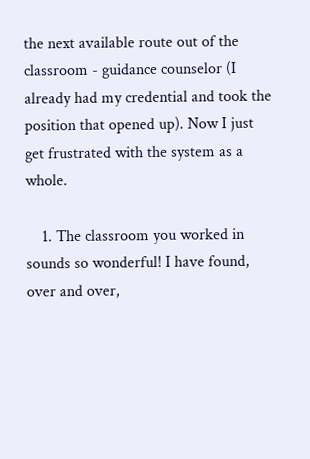the next available route out of the classroom - guidance counselor (I already had my credential and took the position that opened up). Now I just get frustrated with the system as a whole.

    1. The classroom you worked in sounds so wonderful! I have found, over and over,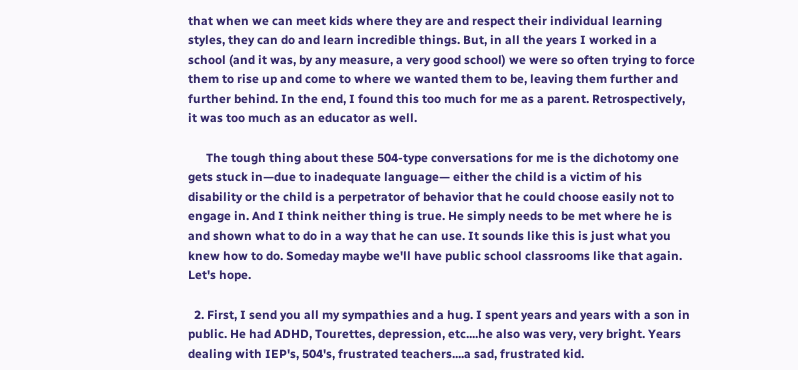that when we can meet kids where they are and respect their individual learning styles, they can do and learn incredible things. But, in all the years I worked in a school (and it was, by any measure, a very good school) we were so often trying to force them to rise up and come to where we wanted them to be, leaving them further and further behind. In the end, I found this too much for me as a parent. Retrospectively, it was too much as an educator as well.

      The tough thing about these 504-type conversations for me is the dichotomy one gets stuck in—due to inadequate language— either the child is a victim of his disability or the child is a perpetrator of behavior that he could choose easily not to engage in. And I think neither thing is true. He simply needs to be met where he is and shown what to do in a way that he can use. It sounds like this is just what you knew how to do. Someday maybe we'll have public school classrooms like that again. Let's hope.

  2. First, I send you all my sympathies and a hug. I spent years and years with a son in public. He had ADHD, Tourettes, depression, etc....he also was very, very bright. Years dealing with IEP's, 504's, frustrated teachers....a sad, frustrated kid.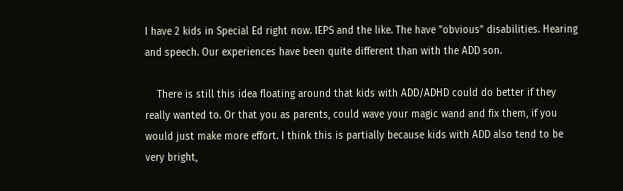I have 2 kids in Special Ed right now. IEPS and the like. The have "obvious" disabilities. Hearing and speech. Our experiences have been quite different than with the ADD son.

    There is still this idea floating around that kids with ADD/ADHD could do better if they really wanted to. Or that you as parents, could wave your magic wand and fix them, if you would just make more effort. I think this is partially because kids with ADD also tend to be very bright,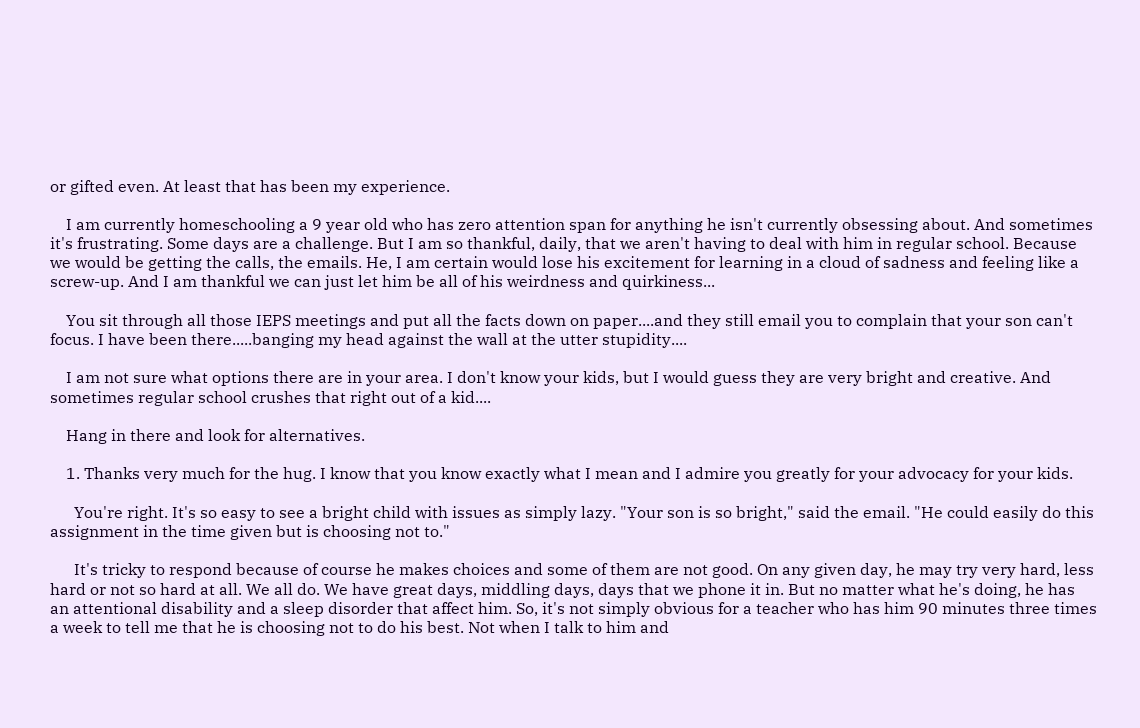or gifted even. At least that has been my experience.

    I am currently homeschooling a 9 year old who has zero attention span for anything he isn't currently obsessing about. And sometimes it's frustrating. Some days are a challenge. But I am so thankful, daily, that we aren't having to deal with him in regular school. Because we would be getting the calls, the emails. He, I am certain would lose his excitement for learning in a cloud of sadness and feeling like a screw-up. And I am thankful we can just let him be all of his weirdness and quirkiness...

    You sit through all those IEPS meetings and put all the facts down on paper....and they still email you to complain that your son can't focus. I have been there.....banging my head against the wall at the utter stupidity....

    I am not sure what options there are in your area. I don't know your kids, but I would guess they are very bright and creative. And sometimes regular school crushes that right out of a kid....

    Hang in there and look for alternatives.

    1. Thanks very much for the hug. I know that you know exactly what I mean and I admire you greatly for your advocacy for your kids.

      You're right. It's so easy to see a bright child with issues as simply lazy. "Your son is so bright," said the email. "He could easily do this assignment in the time given but is choosing not to."

      It's tricky to respond because of course he makes choices and some of them are not good. On any given day, he may try very hard, less hard or not so hard at all. We all do. We have great days, middling days, days that we phone it in. But no matter what he's doing, he has an attentional disability and a sleep disorder that affect him. So, it's not simply obvious for a teacher who has him 90 minutes three times a week to tell me that he is choosing not to do his best. Not when I talk to him and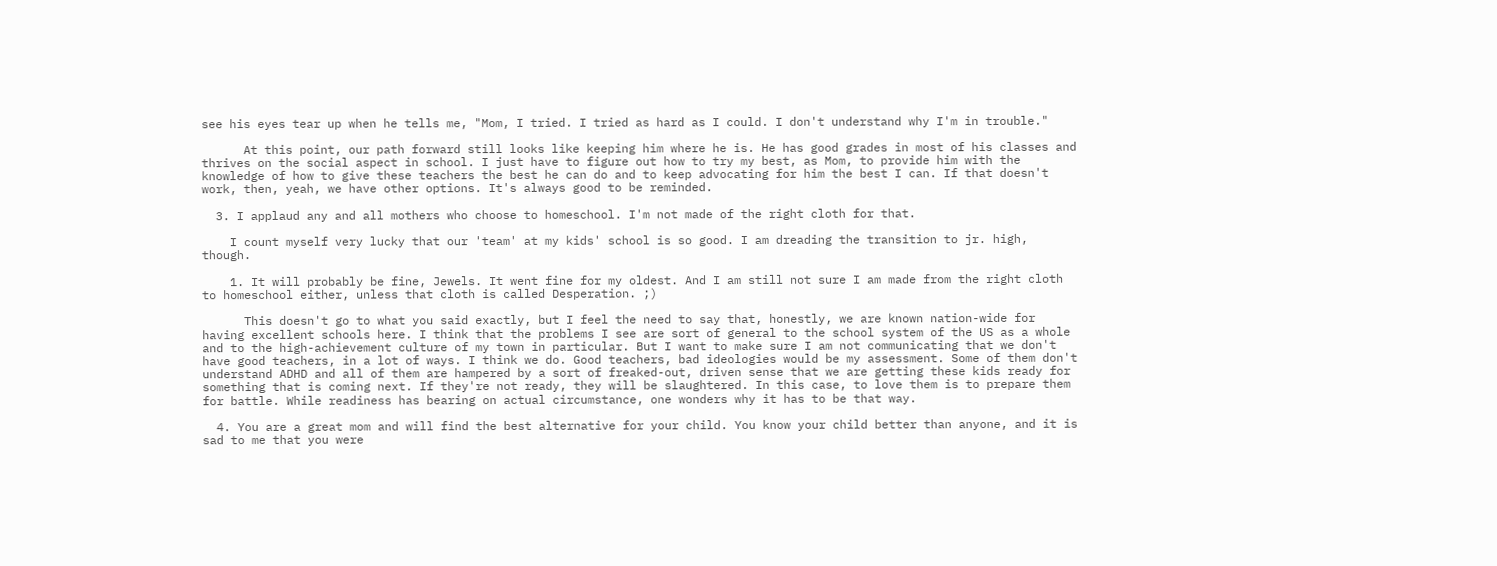see his eyes tear up when he tells me, "Mom, I tried. I tried as hard as I could. I don't understand why I'm in trouble."

      At this point, our path forward still looks like keeping him where he is. He has good grades in most of his classes and thrives on the social aspect in school. I just have to figure out how to try my best, as Mom, to provide him with the knowledge of how to give these teachers the best he can do and to keep advocating for him the best I can. If that doesn't work, then, yeah, we have other options. It's always good to be reminded.

  3. I applaud any and all mothers who choose to homeschool. I'm not made of the right cloth for that.

    I count myself very lucky that our 'team' at my kids' school is so good. I am dreading the transition to jr. high, though.

    1. It will probably be fine, Jewels. It went fine for my oldest. And I am still not sure I am made from the right cloth to homeschool either, unless that cloth is called Desperation. ;)

      This doesn't go to what you said exactly, but I feel the need to say that, honestly, we are known nation-wide for having excellent schools here. I think that the problems I see are sort of general to the school system of the US as a whole and to the high-achievement culture of my town in particular. But I want to make sure I am not communicating that we don't have good teachers, in a lot of ways. I think we do. Good teachers, bad ideologies would be my assessment. Some of them don't understand ADHD and all of them are hampered by a sort of freaked-out, driven sense that we are getting these kids ready for something that is coming next. If they're not ready, they will be slaughtered. In this case, to love them is to prepare them for battle. While readiness has bearing on actual circumstance, one wonders why it has to be that way.

  4. You are a great mom and will find the best alternative for your child. You know your child better than anyone, and it is sad to me that you were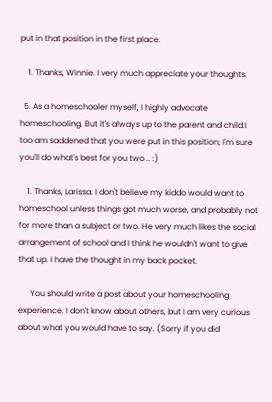put in that position in the first place.

    1. Thanks, Winnie. I very much appreciate your thoughts.

  5. As a homeschooler myself, I highly advocate homeschooling. But it's always up to the parent and child.I too am saddened that you were put in this position; I'm sure you'll do what's best for you two .. :)

    1. Thanks, Larissa. I don't believe my kiddo would want to homeschool unless things got much worse, and probably not for more than a subject or two. He very much likes the social arrangement of school and I think he wouldn't want to give that up. I have the thought in my back pocket.

      You should write a post about your homeschooling experience. I don't know about others, but I am very curious about what you would have to say. (Sorry if you did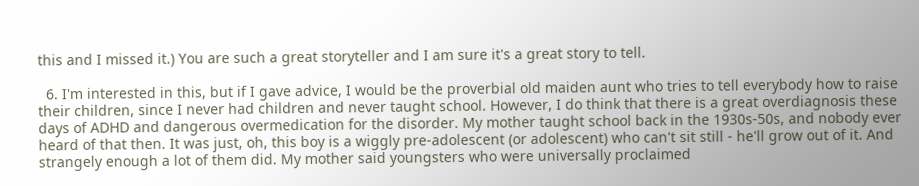this and I missed it.) You are such a great storyteller and I am sure it's a great story to tell.

  6. I'm interested in this, but if I gave advice, I would be the proverbial old maiden aunt who tries to tell everybody how to raise their children, since I never had children and never taught school. However, I do think that there is a great overdiagnosis these days of ADHD and dangerous overmedication for the disorder. My mother taught school back in the 1930s-50s, and nobody ever heard of that then. It was just, oh, this boy is a wiggly pre-adolescent (or adolescent) who can't sit still - he'll grow out of it. And strangely enough a lot of them did. My mother said youngsters who were universally proclaimed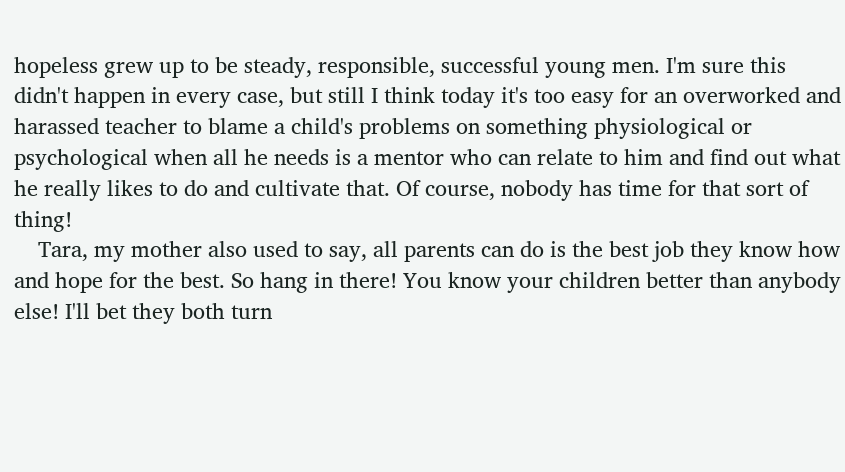hopeless grew up to be steady, responsible, successful young men. I'm sure this didn't happen in every case, but still I think today it's too easy for an overworked and harassed teacher to blame a child's problems on something physiological or psychological when all he needs is a mentor who can relate to him and find out what he really likes to do and cultivate that. Of course, nobody has time for that sort of thing!
    Tara, my mother also used to say, all parents can do is the best job they know how and hope for the best. So hang in there! You know your children better than anybody else! I'll bet they both turn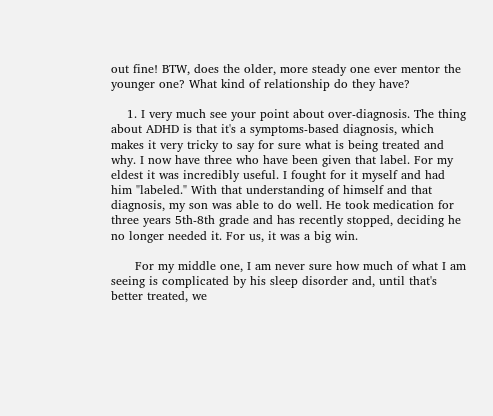out fine! BTW, does the older, more steady one ever mentor the younger one? What kind of relationship do they have?

    1. I very much see your point about over-diagnosis. The thing about ADHD is that it's a symptoms-based diagnosis, which makes it very tricky to say for sure what is being treated and why. I now have three who have been given that label. For my eldest it was incredibly useful. I fought for it myself and had him "labeled." With that understanding of himself and that diagnosis, my son was able to do well. He took medication for three years 5th-8th grade and has recently stopped, deciding he no longer needed it. For us, it was a big win.

      For my middle one, I am never sure how much of what I am seeing is complicated by his sleep disorder and, until that's better treated, we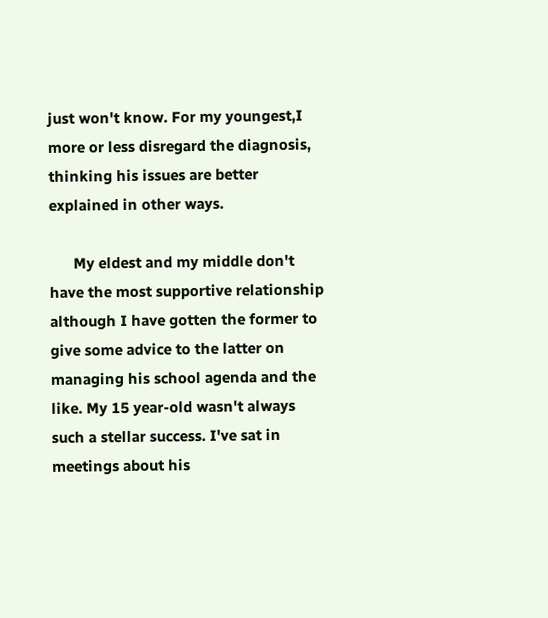just won't know. For my youngest,I more or less disregard the diagnosis, thinking his issues are better explained in other ways.

      My eldest and my middle don't have the most supportive relationship although I have gotten the former to give some advice to the latter on managing his school agenda and the like. My 15 year-old wasn't always such a stellar success. I've sat in meetings about his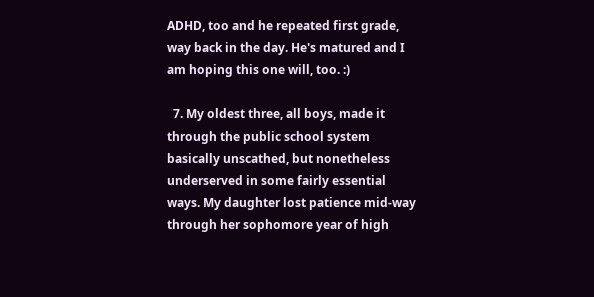ADHD, too and he repeated first grade, way back in the day. He's matured and I am hoping this one will, too. :)

  7. My oldest three, all boys, made it through the public school system basically unscathed, but nonetheless underserved in some fairly essential ways. My daughter lost patience mid-way through her sophomore year of high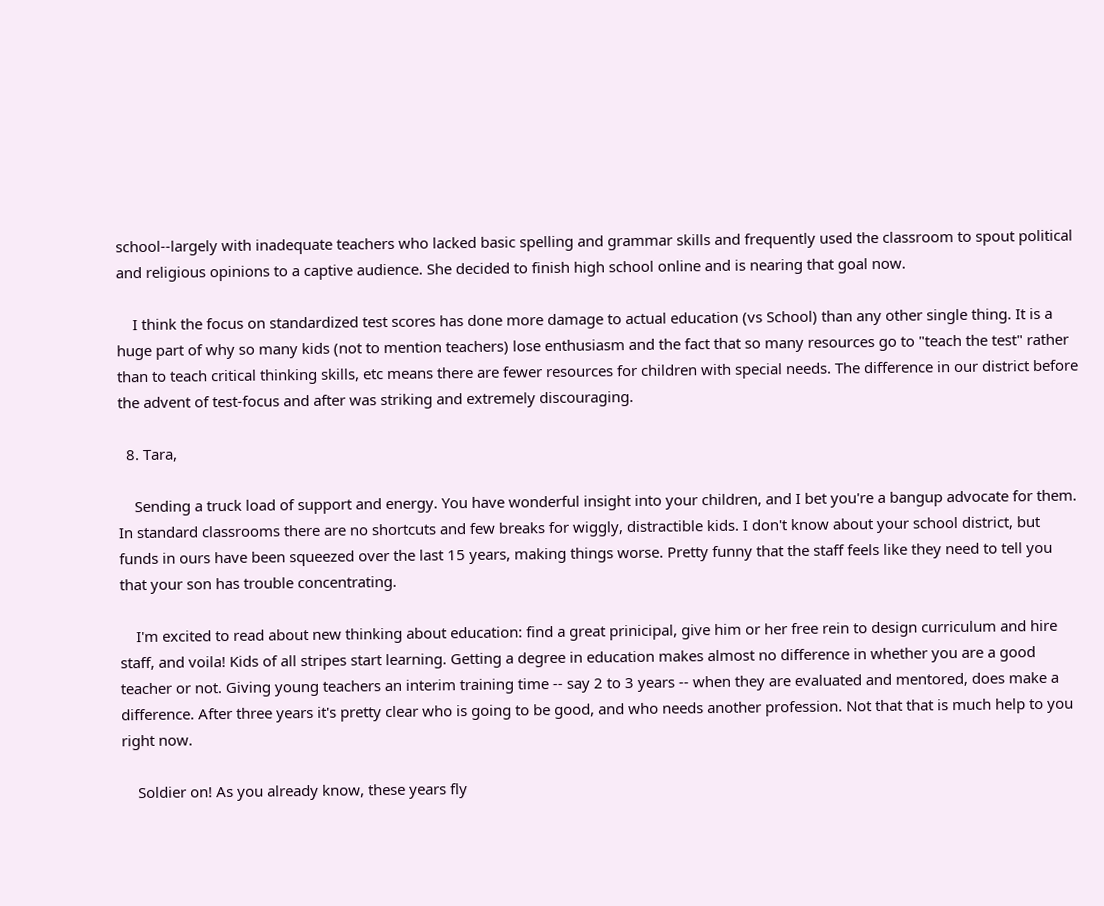school--largely with inadequate teachers who lacked basic spelling and grammar skills and frequently used the classroom to spout political and religious opinions to a captive audience. She decided to finish high school online and is nearing that goal now.

    I think the focus on standardized test scores has done more damage to actual education (vs School) than any other single thing. It is a huge part of why so many kids (not to mention teachers) lose enthusiasm and the fact that so many resources go to "teach the test" rather than to teach critical thinking skills, etc means there are fewer resources for children with special needs. The difference in our district before the advent of test-focus and after was striking and extremely discouraging.

  8. Tara,

    Sending a truck load of support and energy. You have wonderful insight into your children, and I bet you're a bangup advocate for them. In standard classrooms there are no shortcuts and few breaks for wiggly, distractible kids. I don't know about your school district, but funds in ours have been squeezed over the last 15 years, making things worse. Pretty funny that the staff feels like they need to tell you that your son has trouble concentrating.

    I'm excited to read about new thinking about education: find a great prinicipal, give him or her free rein to design curriculum and hire staff, and voila! Kids of all stripes start learning. Getting a degree in education makes almost no difference in whether you are a good teacher or not. Giving young teachers an interim training time -- say 2 to 3 years -- when they are evaluated and mentored, does make a difference. After three years it's pretty clear who is going to be good, and who needs another profession. Not that that is much help to you right now.

    Soldier on! As you already know, these years fly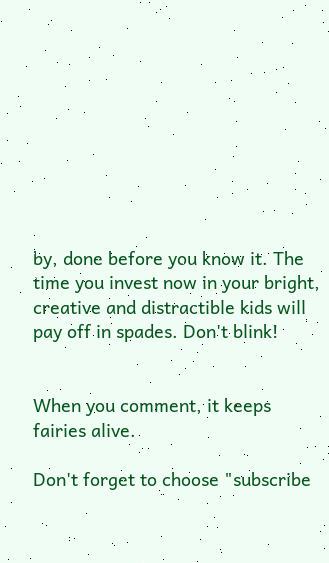by, done before you know it. The time you invest now in your bright, creative and distractible kids will pay off in spades. Don't blink!


When you comment, it keeps fairies alive.

Don't forget to choose "subscribe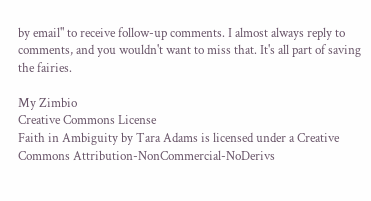by email" to receive follow-up comments. I almost always reply to comments, and you wouldn't want to miss that. It's all part of saving the fairies.

My Zimbio
Creative Commons License
Faith in Ambiguity by Tara Adams is licensed under a Creative Commons Attribution-NonCommercial-NoDerivs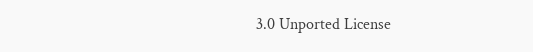3.0 Unported License